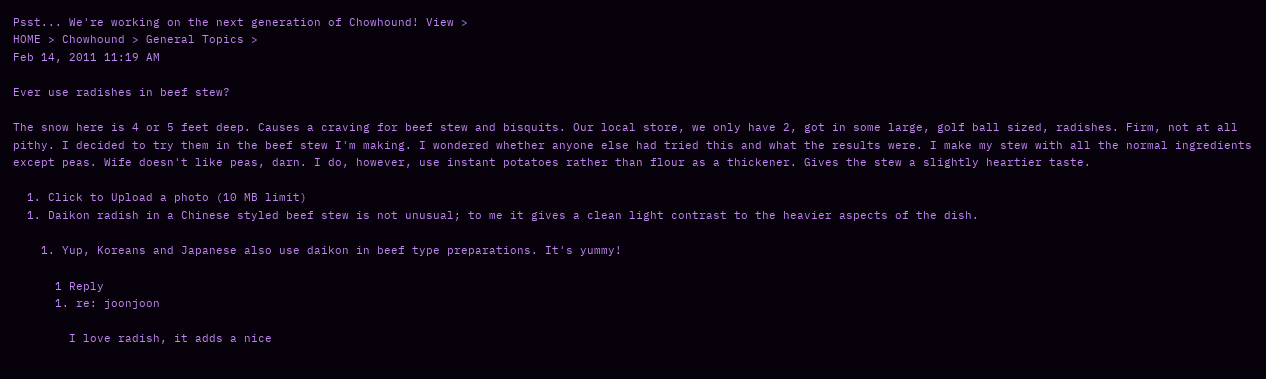Psst... We're working on the next generation of Chowhound! View >
HOME > Chowhound > General Topics >
Feb 14, 2011 11:19 AM

Ever use radishes in beef stew?

The snow here is 4 or 5 feet deep. Causes a craving for beef stew and bisquits. Our local store, we only have 2, got in some large, golf ball sized, radishes. Firm, not at all pithy. I decided to try them in the beef stew I'm making. I wondered whether anyone else had tried this and what the results were. I make my stew with all the normal ingredients except peas. Wife doesn't like peas, darn. I do, however, use instant potatoes rather than flour as a thickener. Gives the stew a slightly heartier taste.

  1. Click to Upload a photo (10 MB limit)
  1. Daikon radish in a Chinese styled beef stew is not unusual; to me it gives a clean light contrast to the heavier aspects of the dish.

    1. Yup, Koreans and Japanese also use daikon in beef type preparations. It's yummy!

      1 Reply
      1. re: joonjoon

        I love radish, it adds a nice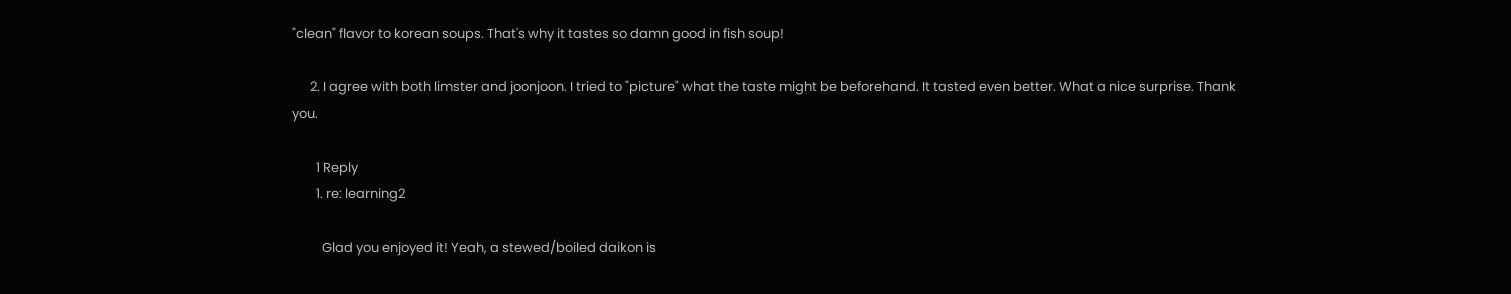"clean" flavor to korean soups. That's why it tastes so damn good in fish soup!

      2. I agree with both limster and joonjoon. I tried to "picture" what the taste might be beforehand. It tasted even better. What a nice surprise. Thank you.

        1 Reply
        1. re: learning2

          Glad you enjoyed it! Yeah, a stewed/boiled daikon is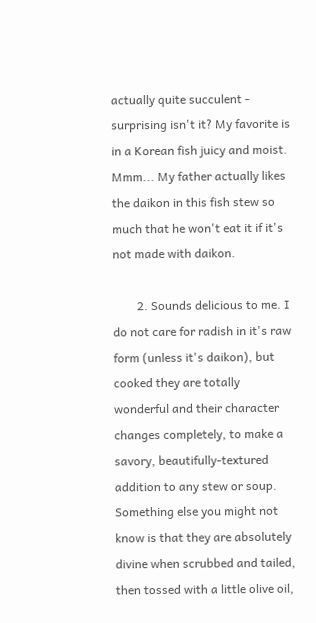actually quite succulent - surprising isn't it? My favorite is in a Korean fish juicy and moist. Mmm... My father actually likes the daikon in this fish stew so much that he won't eat it if it's not made with daikon.

        2. Sounds delicious to me. I do not care for radish in it's raw form (unless it's daikon), but cooked they are totally wonderful and their character changes completely, to make a savory, beautifully-textured addition to any stew or soup. Something else you might not know is that they are absolutely divine when scrubbed and tailed, then tossed with a little olive oil,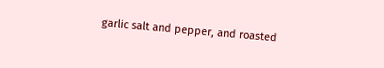garlic salt and pepper, and roasted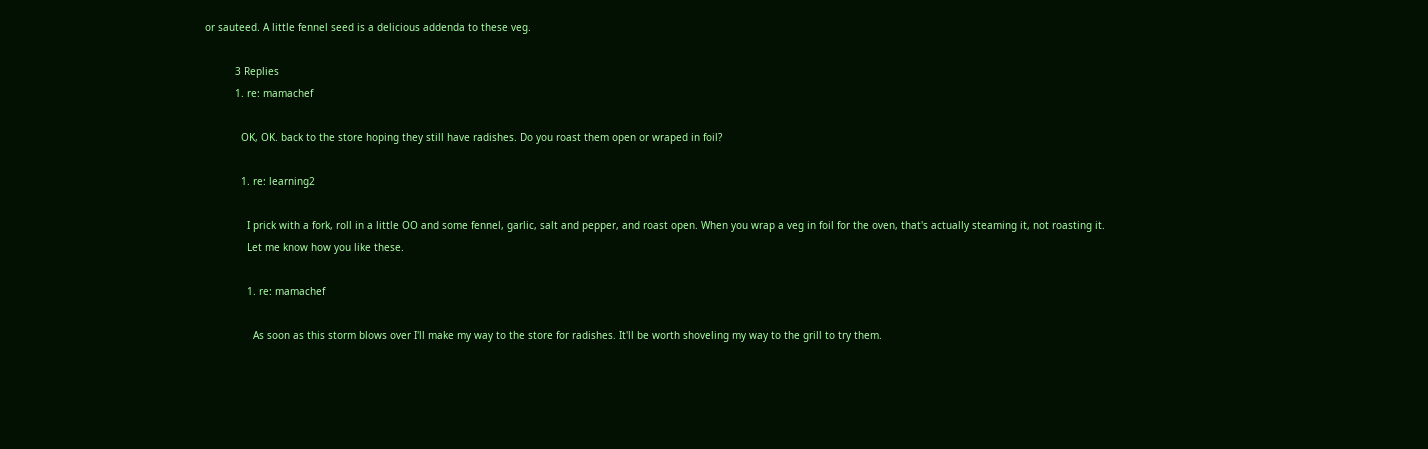or sauteed. A little fennel seed is a delicious addenda to these veg.

          3 Replies
          1. re: mamachef

            OK, OK. back to the store hoping they still have radishes. Do you roast them open or wraped in foil?

            1. re: learning2

              I prick with a fork, roll in a little OO and some fennel, garlic, salt and pepper, and roast open. When you wrap a veg in foil for the oven, that's actually steaming it, not roasting it.
              Let me know how you like these.

              1. re: mamachef

                As soon as this storm blows over I'll make my way to the store for radishes. It'll be worth shoveling my way to the grill to try them.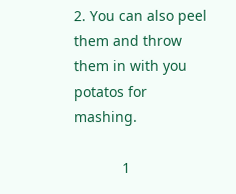2. You can also peel them and throw them in with you potatos for mashing.

            1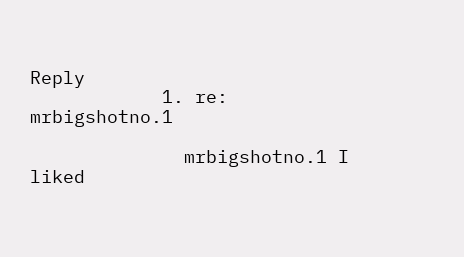Reply
            1. re: mrbigshotno.1

              mrbigshotno.1 I liked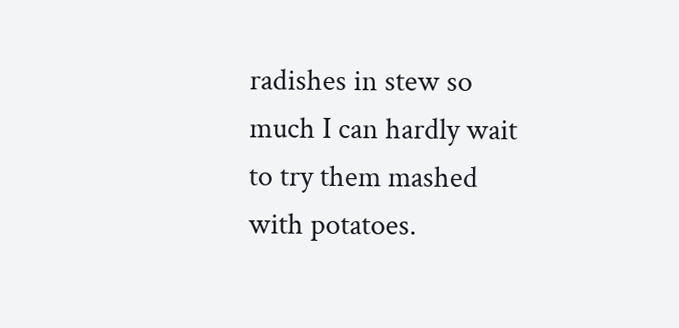radishes in stew so much I can hardly wait to try them mashed with potatoes.